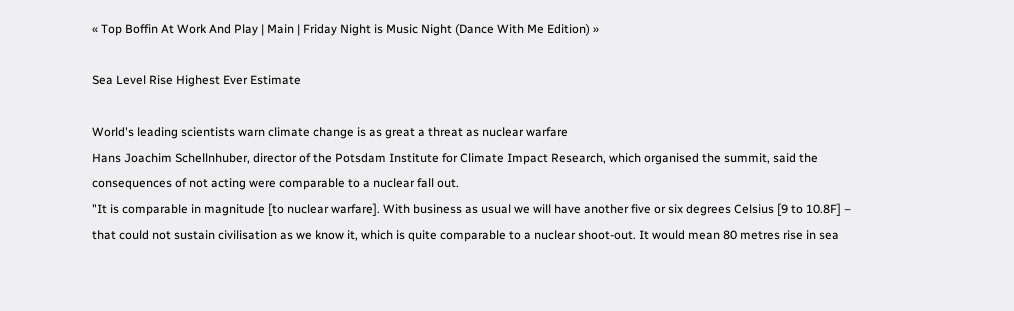« Top Boffin At Work And Play | Main | Friday Night is Music Night (Dance With Me Edition) »

Sea Level Rise Highest Ever Estimate

World's leading scientists warn climate change is as great a threat as nuclear warfare
Hans Joachim Schellnhuber, director of the Potsdam Institute for Climate Impact Research, which organised the summit, said the consequences of not acting were comparable to a nuclear fall out.
"It is comparable in magnitude [to nuclear warfare]. With business as usual we will have another five or six degrees Celsius [9 to 10.8F] – that could not sustain civilisation as we know it, which is quite comparable to a nuclear shoot-out. It would mean 80 metres rise in sea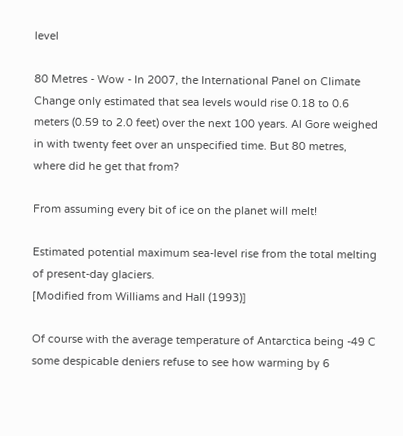level

80 Metres - Wow - In 2007, the International Panel on Climate Change only estimated that sea levels would rise 0.18 to 0.6 meters (0.59 to 2.0 feet) over the next 100 years. Al Gore weighed in with twenty feet over an unspecified time. But 80 metres, where did he get that from?

From assuming every bit of ice on the planet will melt!

Estimated potential maximum sea-level rise from the total melting of present-day glaciers.
[Modified from Williams and Hall (1993)]

Of course with the average temperature of Antarctica being -49 C some despicable deniers refuse to see how warming by 6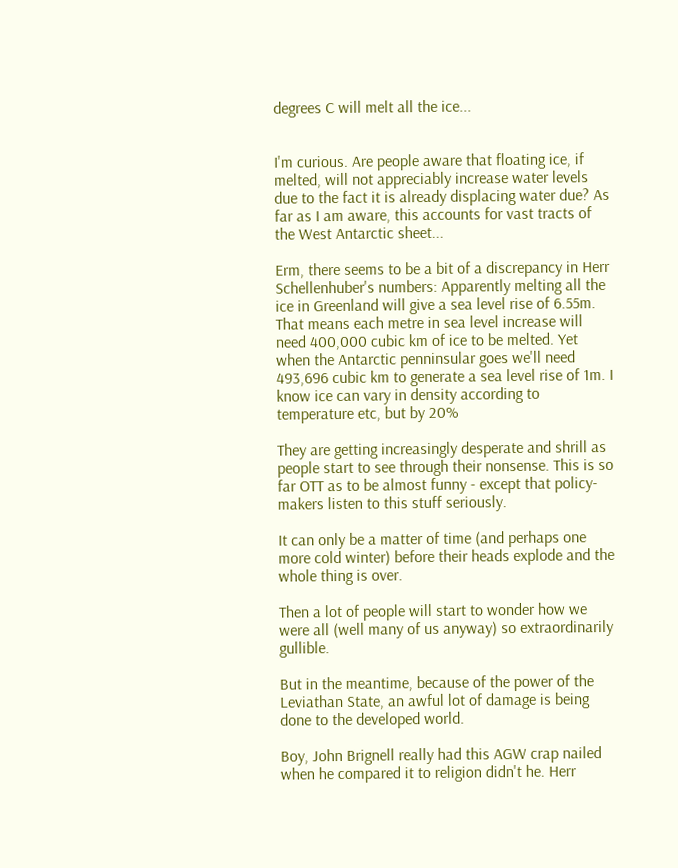degrees C will melt all the ice...


I'm curious. Are people aware that floating ice, if melted, will not appreciably increase water levels due to the fact it is already displacing water due? As far as I am aware, this accounts for vast tracts of the West Antarctic sheet...

Erm, there seems to be a bit of a discrepancy in Herr Schellenhuber's numbers: Apparently melting all the ice in Greenland will give a sea level rise of 6.55m. That means each metre in sea level increase will need 400,000 cubic km of ice to be melted. Yet when the Antarctic penninsular goes we'll need 493,696 cubic km to generate a sea level rise of 1m. I know ice can vary in density according to temperature etc, but by 20%

They are getting increasingly desperate and shrill as people start to see through their nonsense. This is so far OTT as to be almost funny - except that policy-makers listen to this stuff seriously.

It can only be a matter of time (and perhaps one more cold winter) before their heads explode and the whole thing is over.

Then a lot of people will start to wonder how we were all (well many of us anyway) so extraordinarily gullible.

But in the meantime, because of the power of the Leviathan State, an awful lot of damage is being done to the developed world.

Boy, John Brignell really had this AGW crap nailed when he compared it to religion didn't he. Herr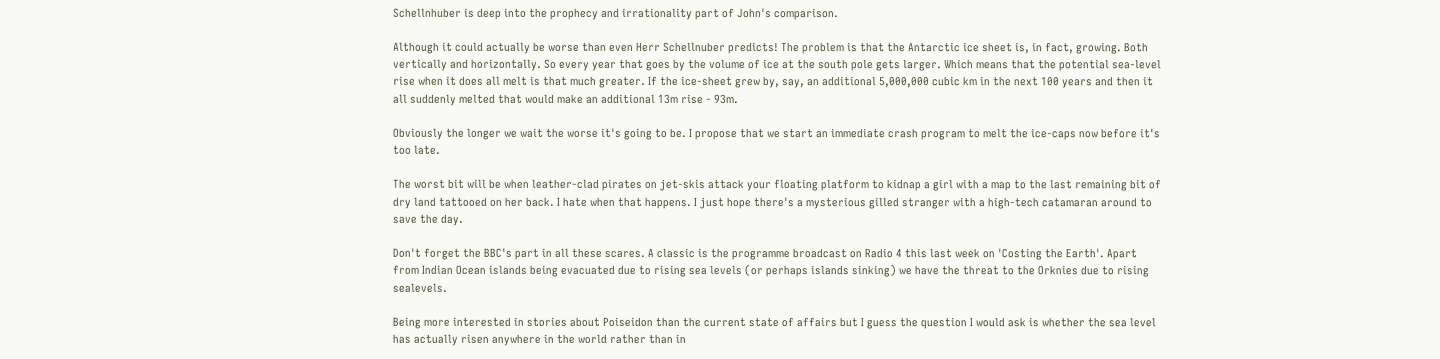Schellnhuber is deep into the prophecy and irrationality part of John's comparison.

Although it could actually be worse than even Herr Schellnuber predicts! The problem is that the Antarctic ice sheet is, in fact, growing. Both vertically and horizontally. So every year that goes by the volume of ice at the south pole gets larger. Which means that the potential sea-level rise when it does all melt is that much greater. If the ice-sheet grew by, say, an additional 5,000,000 cubic km in the next 100 years and then it all suddenly melted that would make an additional 13m rise - 93m.

Obviously the longer we wait the worse it's going to be. I propose that we start an immediate crash program to melt the ice-caps now before it's too late.

The worst bit will be when leather-clad pirates on jet-skis attack your floating platform to kidnap a girl with a map to the last remaining bit of dry land tattooed on her back. I hate when that happens. I just hope there's a mysterious gilled stranger with a high-tech catamaran around to save the day.

Don't forget the BBC's part in all these scares. A classic is the programme broadcast on Radio 4 this last week on 'Costing the Earth'. Apart from Indian Ocean islands being evacuated due to rising sea levels (or perhaps islands sinking) we have the threat to the Orknies due to rising sealevels.

Being more interested in stories about Poiseidon than the current state of affairs but I guess the question I would ask is whether the sea level has actually risen anywhere in the world rather than in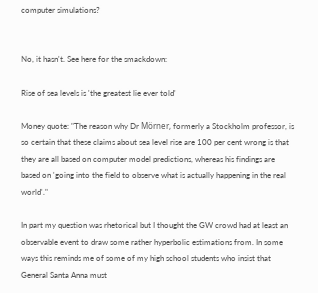computer simulations?


No, it hasn't. See here for the smackdown:

Rise of sea levels is 'the greatest lie ever told'

Money quote: "The reason why Dr Mörner, formerly a Stockholm professor, is so certain that these claims about sea level rise are 100 per cent wrong is that they are all based on computer model predictions, whereas his findings are based on 'going into the field to observe what is actually happening in the real world'."

In part my question was rhetorical but I thought the GW crowd had at least an observable event to draw some rather hyperbolic estimations from. In some ways this reminds me of some of my high school students who insist that General Santa Anna must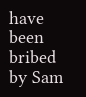have been bribed by Sam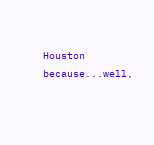Houston because...well,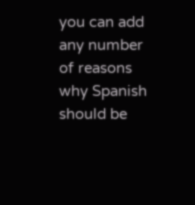you can add any number of reasons why Spanish should be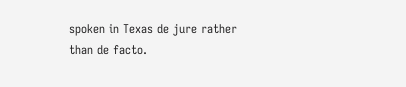spoken in Texas de jure rather than de facto.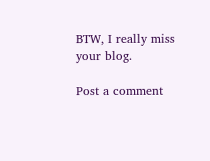BTW, I really miss your blog.

Post a comment